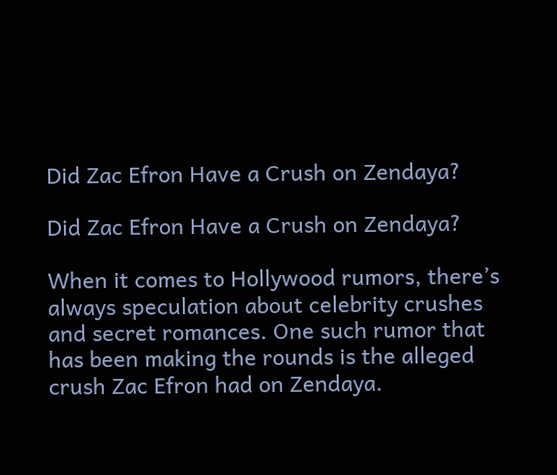Did Zac Efron Have a Crush on Zendaya?

Did Zac Efron Have a Crush on Zendaya?

When it comes to Hollywood rumors, there’s always speculation about celebrity crushes and secret romances. One such rumor that has been making the rounds is the alleged crush Zac Efron had on Zendaya.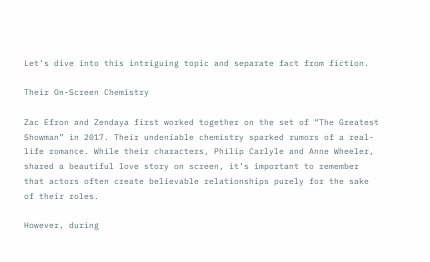Let’s dive into this intriguing topic and separate fact from fiction.

Their On-Screen Chemistry

Zac Efron and Zendaya first worked together on the set of “The Greatest Showman” in 2017. Their undeniable chemistry sparked rumors of a real-life romance. While their characters, Philip Carlyle and Anne Wheeler, shared a beautiful love story on screen, it’s important to remember that actors often create believable relationships purely for the sake of their roles.

However, during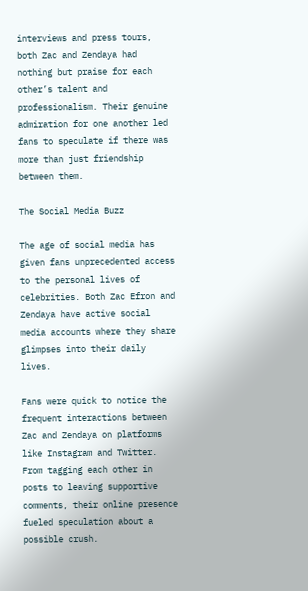interviews and press tours, both Zac and Zendaya had nothing but praise for each other’s talent and professionalism. Their genuine admiration for one another led fans to speculate if there was more than just friendship between them.

The Social Media Buzz

The age of social media has given fans unprecedented access to the personal lives of celebrities. Both Zac Efron and Zendaya have active social media accounts where they share glimpses into their daily lives.

Fans were quick to notice the frequent interactions between Zac and Zendaya on platforms like Instagram and Twitter. From tagging each other in posts to leaving supportive comments, their online presence fueled speculation about a possible crush.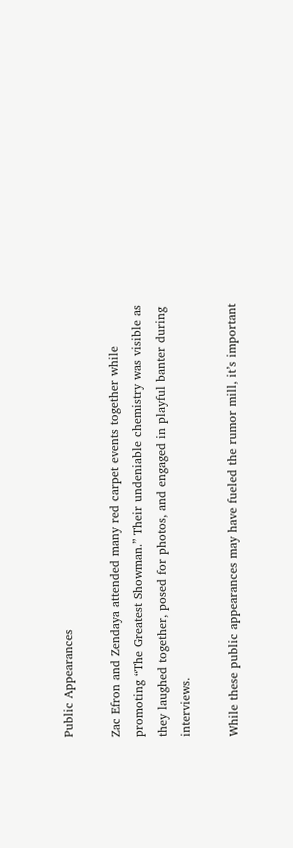Public Appearances

Zac Efron and Zendaya attended many red carpet events together while promoting “The Greatest Showman.” Their undeniable chemistry was visible as they laughed together, posed for photos, and engaged in playful banter during interviews.

While these public appearances may have fueled the rumor mill, it’s important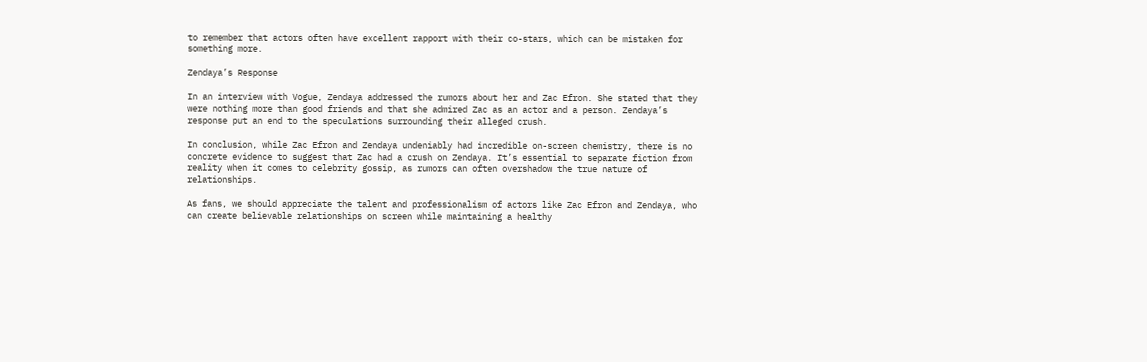to remember that actors often have excellent rapport with their co-stars, which can be mistaken for something more.

Zendaya’s Response

In an interview with Vogue, Zendaya addressed the rumors about her and Zac Efron. She stated that they were nothing more than good friends and that she admired Zac as an actor and a person. Zendaya’s response put an end to the speculations surrounding their alleged crush.

In conclusion, while Zac Efron and Zendaya undeniably had incredible on-screen chemistry, there is no concrete evidence to suggest that Zac had a crush on Zendaya. It’s essential to separate fiction from reality when it comes to celebrity gossip, as rumors can often overshadow the true nature of relationships.

As fans, we should appreciate the talent and professionalism of actors like Zac Efron and Zendaya, who can create believable relationships on screen while maintaining a healthy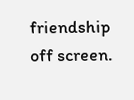friendship off screen.